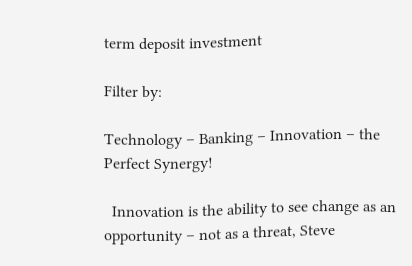term deposit investment

Filter by:

Technology – Banking – Innovation – the Perfect Synergy!

  Innovation is the ability to see change as an opportunity – not as a threat, Steve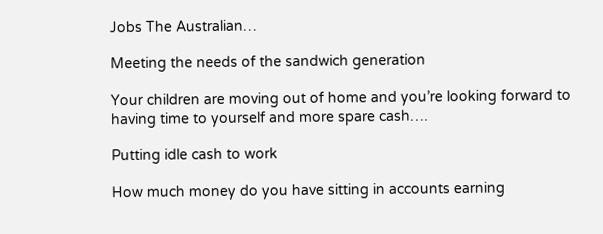Jobs The Australian…

Meeting the needs of the sandwich generation

Your children are moving out of home and you’re looking forward to having time to yourself and more spare cash….

Putting idle cash to work

How much money do you have sitting in accounts earning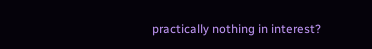practically nothing in interest?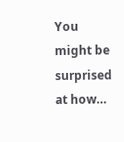You might be surprised at how…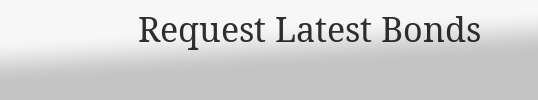Request Latest Bonds